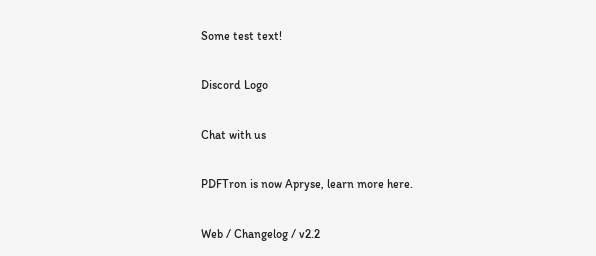Some test text!

Discord Logo

Chat with us

PDFTron is now Apryse, learn more here.

Web / Changelog / v2.2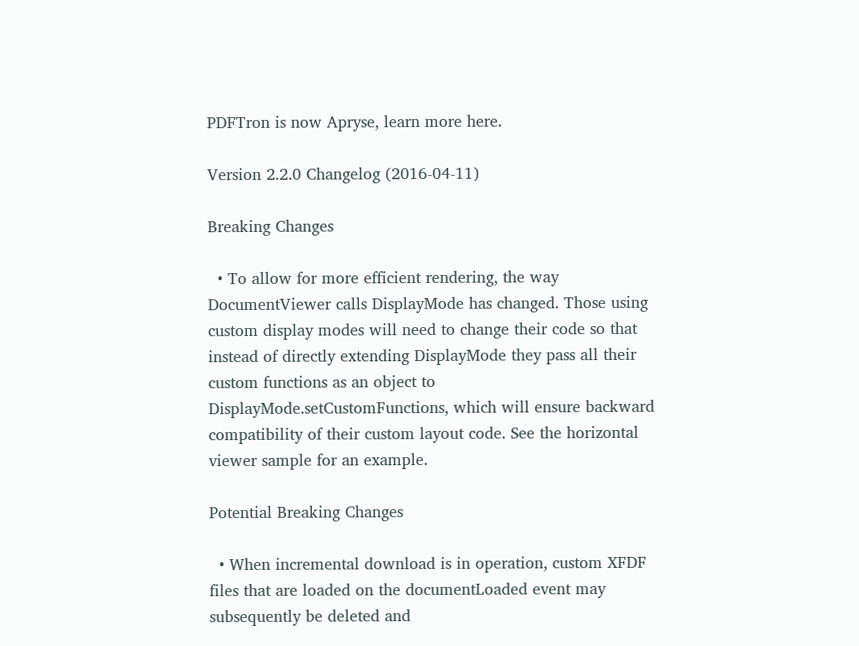PDFTron is now Apryse, learn more here.

Version 2.2.0 Changelog (2016-04-11)

Breaking Changes

  • To allow for more efficient rendering, the way DocumentViewer calls DisplayMode has changed. Those using custom display modes will need to change their code so that instead of directly extending DisplayMode they pass all their custom functions as an object to DisplayMode.setCustomFunctions, which will ensure backward compatibility of their custom layout code. See the horizontal viewer sample for an example.

Potential Breaking Changes

  • When incremental download is in operation, custom XFDF files that are loaded on the documentLoaded event may subsequently be deleted and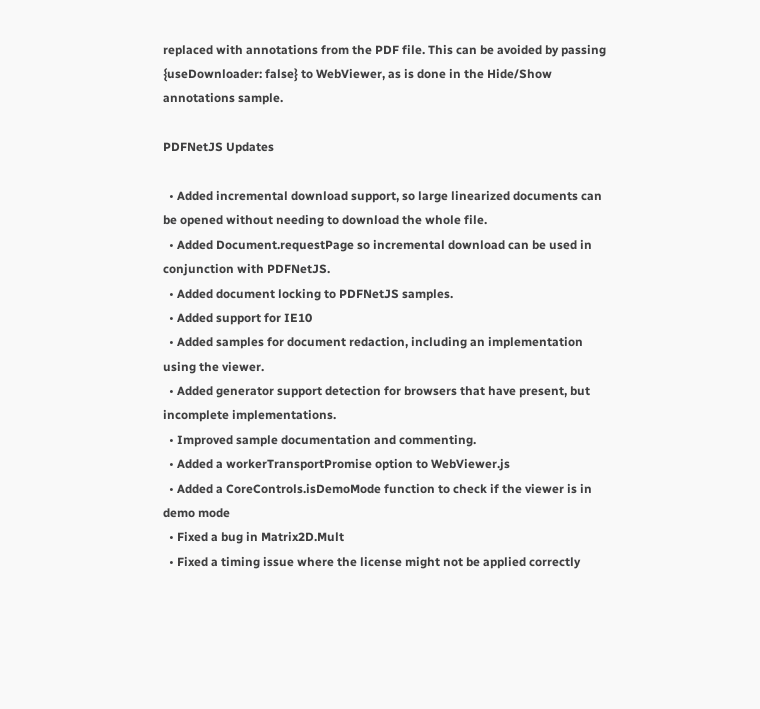replaced with annotations from the PDF file. This can be avoided by passing {useDownloader: false} to WebViewer, as is done in the Hide/Show annotations sample.

PDFNetJS Updates

  • Added incremental download support, so large linearized documents can be opened without needing to download the whole file.
  • Added Document.requestPage so incremental download can be used in conjunction with PDFNetJS.
  • Added document locking to PDFNetJS samples.
  • Added support for IE10
  • Added samples for document redaction, including an implementation using the viewer.
  • Added generator support detection for browsers that have present, but incomplete implementations.
  • Improved sample documentation and commenting.
  • Added a workerTransportPromise option to WebViewer.js
  • Added a CoreControls.isDemoMode function to check if the viewer is in demo mode
  • Fixed a bug in Matrix2D.Mult
  • Fixed a timing issue where the license might not be applied correctly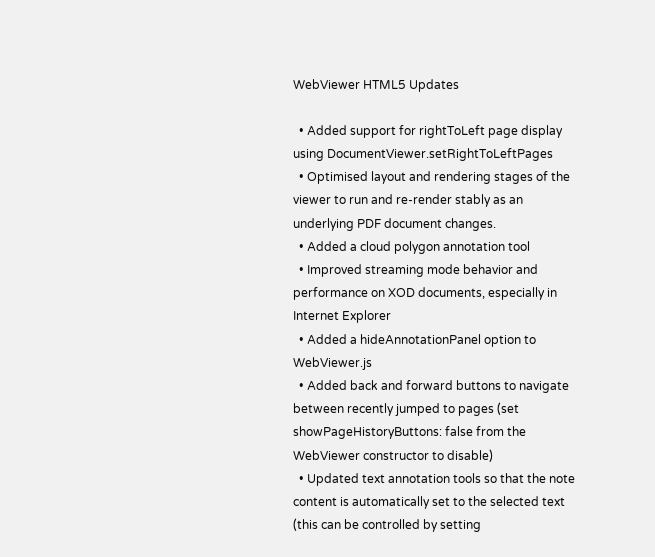WebViewer HTML5 Updates

  • Added support for rightToLeft page display using DocumentViewer.setRightToLeftPages
  • Optimised layout and rendering stages of the viewer to run and re-render stably as an underlying PDF document changes.
  • Added a cloud polygon annotation tool
  • Improved streaming mode behavior and performance on XOD documents, especially in Internet Explorer
  • Added a hideAnnotationPanel option to WebViewer.js
  • Added back and forward buttons to navigate between recently jumped to pages (set showPageHistoryButtons: false from the WebViewer constructor to disable)
  • Updated text annotation tools so that the note content is automatically set to the selected text (this can be controlled by setting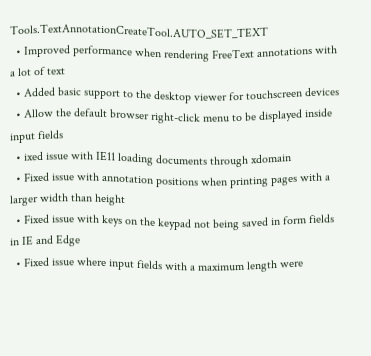Tools.TextAnnotationCreateTool.AUTO_SET_TEXT
  • Improved performance when rendering FreeText annotations with a lot of text
  • Added basic support to the desktop viewer for touchscreen devices
  • Allow the default browser right-click menu to be displayed inside input fields
  • ixed issue with IE11 loading documents through xdomain
  • Fixed issue with annotation positions when printing pages with a larger width than height
  • Fixed issue with keys on the keypad not being saved in form fields in IE and Edge
  • Fixed issue where input fields with a maximum length were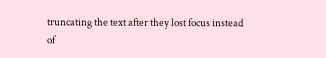truncating the text after they lost focus instead of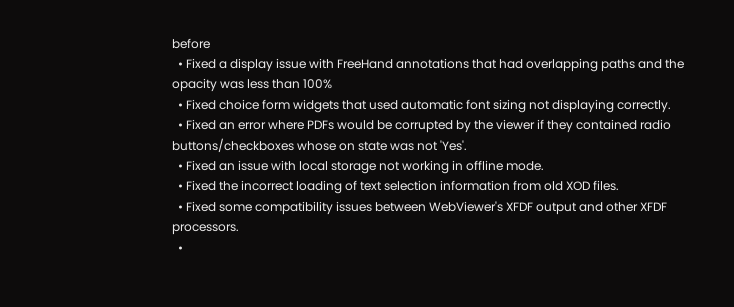before
  • Fixed a display issue with FreeHand annotations that had overlapping paths and the opacity was less than 100%
  • Fixed choice form widgets that used automatic font sizing not displaying correctly.
  • Fixed an error where PDFs would be corrupted by the viewer if they contained radio buttons/checkboxes whose on state was not 'Yes'.
  • Fixed an issue with local storage not working in offline mode.
  • Fixed the incorrect loading of text selection information from old XOD files.
  • Fixed some compatibility issues between WebViewer's XFDF output and other XFDF processors.
  •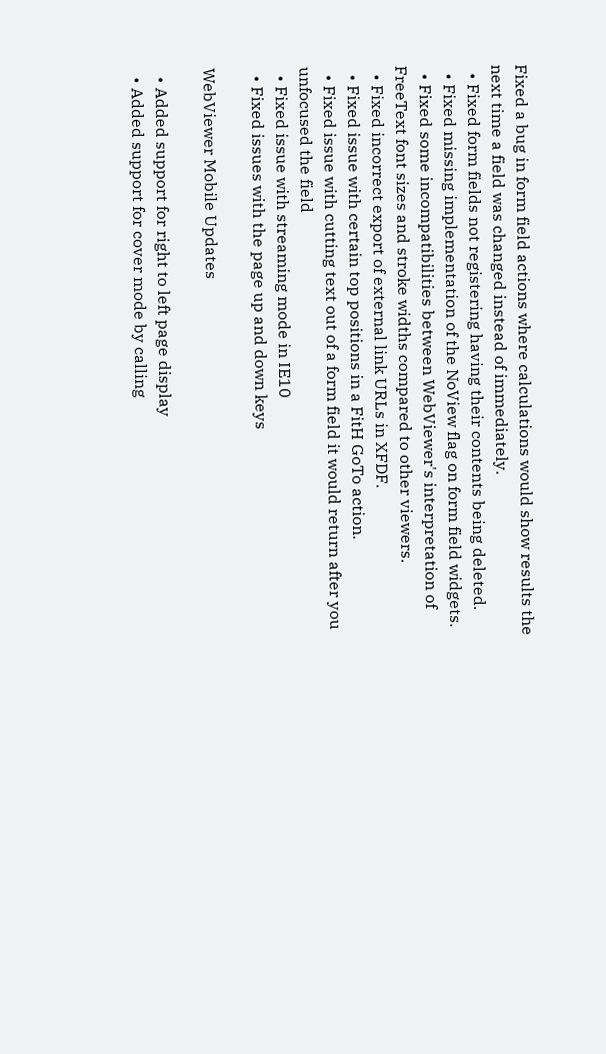Fixed a bug in form field actions where calculations would show results the next time a field was changed instead of immediately.
  • Fixed form fields not registering having their contents being deleted.
  • Fixed missing implementation of the NoView flag on form field widgets.
  • Fixed some incompatibilities between WebViewer's interpretation of FreeText font sizes and stroke widths compared to other viewers.
  • Fixed incorrect export of external link URLs in XFDF.
  • Fixed issue with certain top positions in a FitH GoTo action.
  • Fixed issue with cutting text out of a form field it would return after you unfocused the field
  • Fixed issue with streaming mode in IE10
  • Fixed issues with the page up and down keys

WebViewer Mobile Updates

  • Added support for right to left page display
  • Added support for cover mode by calling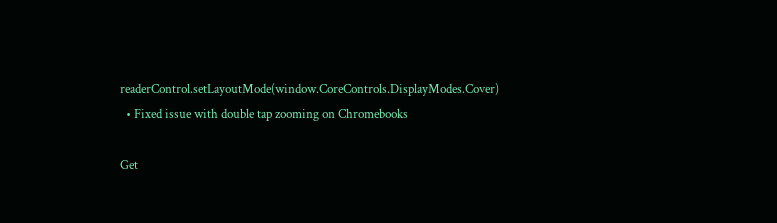readerControl.setLayoutMode(window.CoreControls.DisplayModes.Cover)
  • Fixed issue with double tap zooming on Chromebooks

Get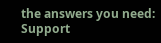the answers you need: Support